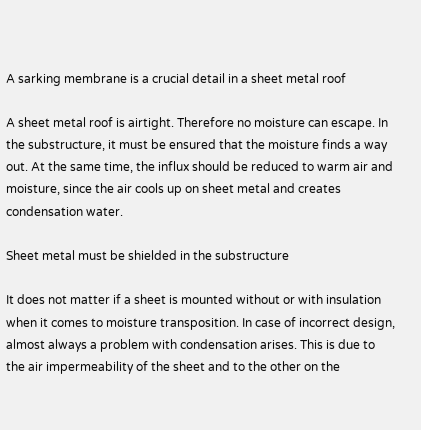A sarking membrane is a crucial detail in a sheet metal roof

A sheet metal roof is airtight. Therefore no moisture can escape. In the substructure, it must be ensured that the moisture finds a way out. At the same time, the influx should be reduced to warm air and moisture, since the air cools up on sheet metal and creates condensation water.

Sheet metal must be shielded in the substructure

It does not matter if a sheet is mounted without or with insulation when it comes to moisture transposition. In case of incorrect design, almost always a problem with condensation arises. This is due to the air impermeability of the sheet and to the other on the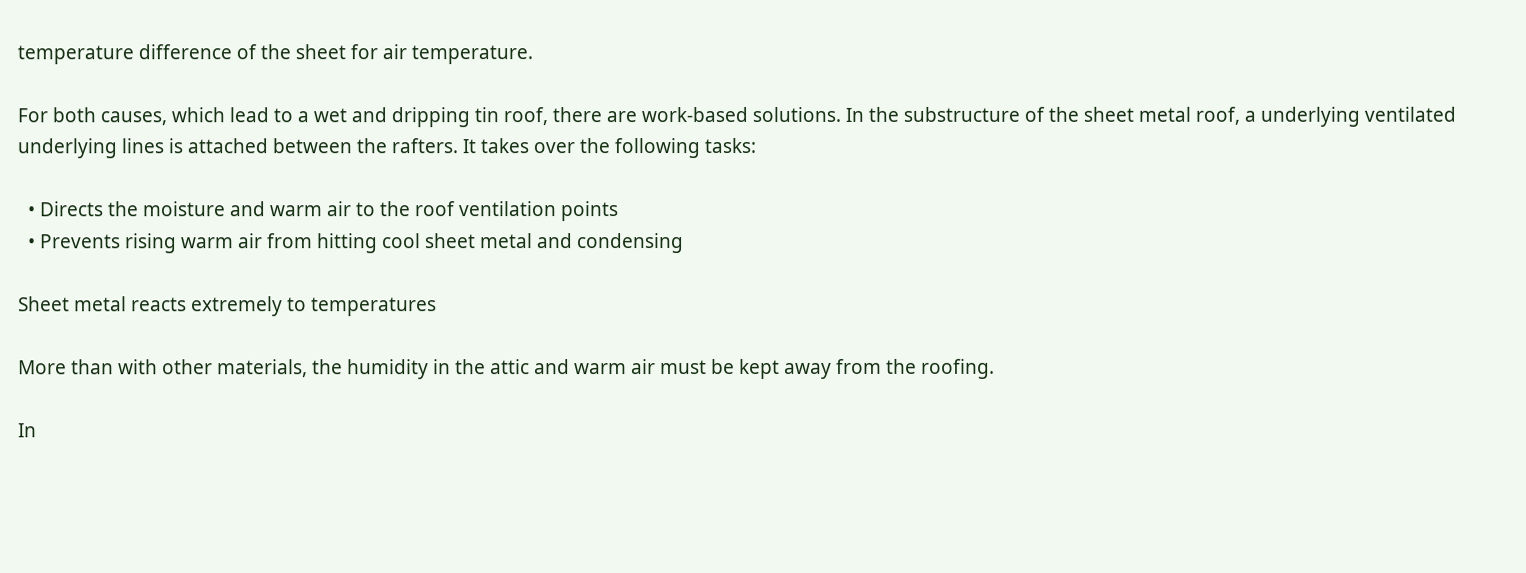temperature difference of the sheet for air temperature.

For both causes, which lead to a wet and dripping tin roof, there are work-based solutions. In the substructure of the sheet metal roof, a underlying ventilated underlying lines is attached between the rafters. It takes over the following tasks:

  • Directs the moisture and warm air to the roof ventilation points
  • Prevents rising warm air from hitting cool sheet metal and condensing

Sheet metal reacts extremely to temperatures

More than with other materials, the humidity in the attic and warm air must be kept away from the roofing.

In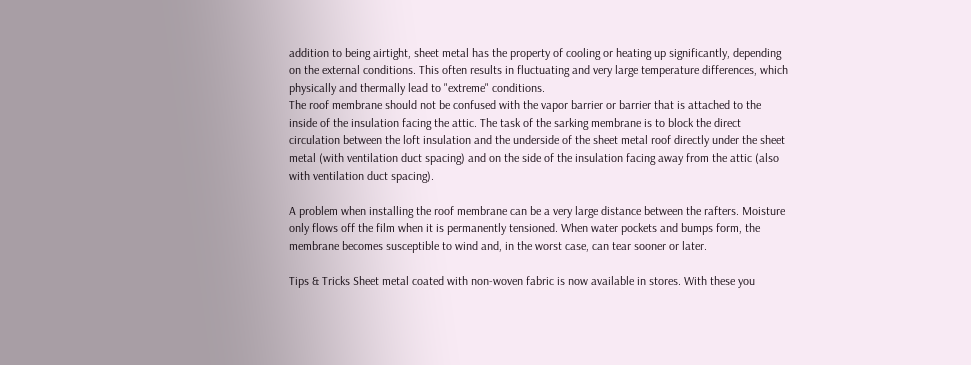addition to being airtight, sheet metal has the property of cooling or heating up significantly, depending on the external conditions. This often results in fluctuating and very large temperature differences, which physically and thermally lead to "extreme" conditions.
The roof membrane should not be confused with the vapor barrier or barrier that is attached to the inside of the insulation facing the attic. The task of the sarking membrane is to block the direct circulation between the loft insulation and the underside of the sheet metal roof directly under the sheet metal (with ventilation duct spacing) and on the side of the insulation facing away from the attic (also with ventilation duct spacing).

A problem when installing the roof membrane can be a very large distance between the rafters. Moisture only flows off the film when it is permanently tensioned. When water pockets and bumps form, the membrane becomes susceptible to wind and, in the worst case, can tear sooner or later.

Tips & Tricks Sheet metal coated with non-woven fabric is now available in stores. With these you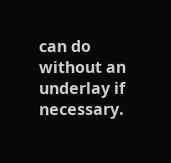can do without an underlay if necessary.